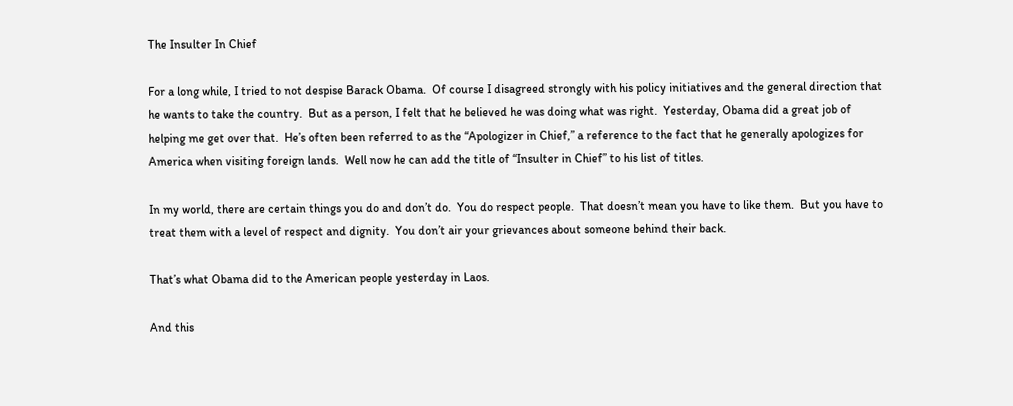The Insulter In Chief

For a long while, I tried to not despise Barack Obama.  Of course I disagreed strongly with his policy initiatives and the general direction that he wants to take the country.  But as a person, I felt that he believed he was doing what was right.  Yesterday, Obama did a great job of helping me get over that.  He’s often been referred to as the “Apologizer in Chief,” a reference to the fact that he generally apologizes for America when visiting foreign lands.  Well now he can add the title of “Insulter in Chief” to his list of titles.

In my world, there are certain things you do and don’t do.  You do respect people.  That doesn’t mean you have to like them.  But you have to treat them with a level of respect and dignity.  You don’t air your grievances about someone behind their back.

That’s what Obama did to the American people yesterday in Laos.

And this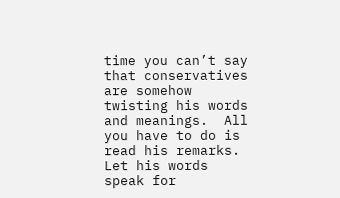time you can’t say that conservatives are somehow twisting his words and meanings.  All you have to do is read his remarks.  Let his words speak for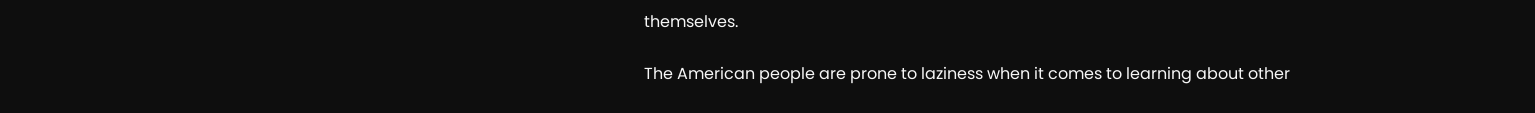themselves.

The American people are prone to laziness when it comes to learning about other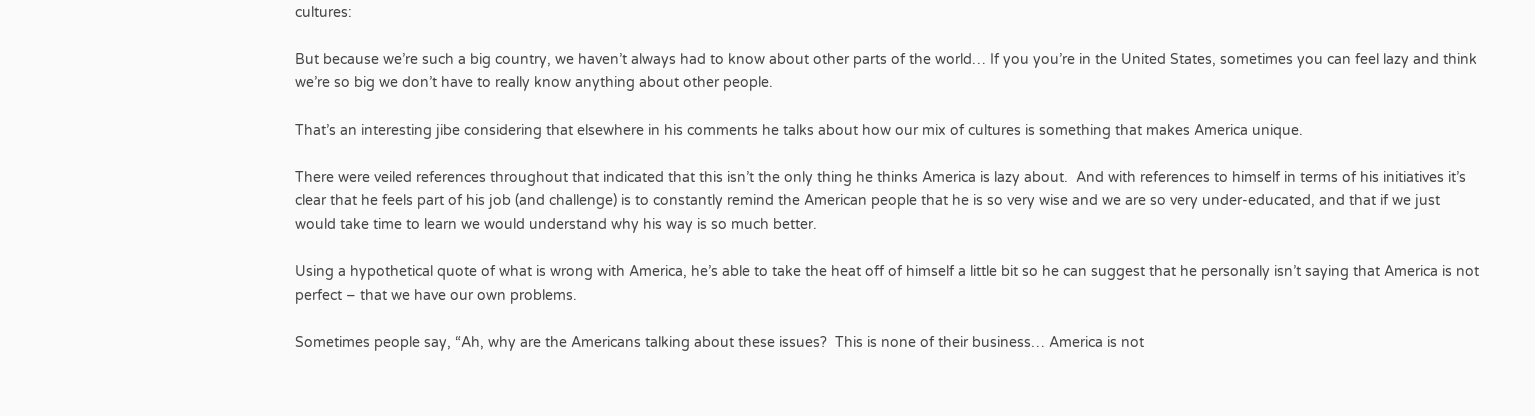cultures:

But because we’re such a big country, we haven’t always had to know about other parts of the world… If you you’re in the United States, sometimes you can feel lazy and think we’re so big we don’t have to really know anything about other people.

That’s an interesting jibe considering that elsewhere in his comments he talks about how our mix of cultures is something that makes America unique.

There were veiled references throughout that indicated that this isn’t the only thing he thinks America is lazy about.  And with references to himself in terms of his initiatives it’s clear that he feels part of his job (and challenge) is to constantly remind the American people that he is so very wise and we are so very under-educated, and that if we just would take time to learn we would understand why his way is so much better.

Using a hypothetical quote of what is wrong with America, he’s able to take the heat off of himself a little bit so he can suggest that he personally isn’t saying that America is not perfect – that we have our own problems.

Sometimes people say, “Ah, why are the Americans talking about these issues?  This is none of their business… America is not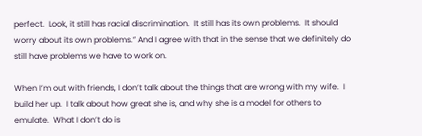perfect.  Look, it still has racial discrimination.  It still has its own problems.  It should worry about its own problems.” And I agree with that in the sense that we definitely do still have problems we have to work on.

When I’m out with friends, I don’t talk about the things that are wrong with my wife.  I build her up.  I talk about how great she is, and why she is a model for others to emulate.  What I don’t do is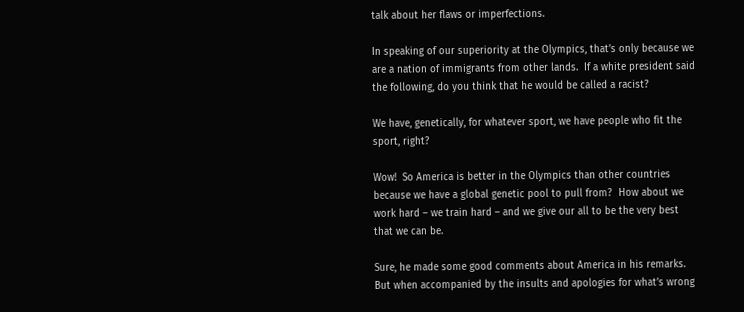talk about her flaws or imperfections.

In speaking of our superiority at the Olympics, that’s only because we are a nation of immigrants from other lands.  If a white president said the following, do you think that he would be called a racist?

We have, genetically, for whatever sport, we have people who fit the sport, right?

Wow!  So America is better in the Olympics than other countries because we have a global genetic pool to pull from?  How about we work hard – we train hard – and we give our all to be the very best that we can be.

Sure, he made some good comments about America in his remarks.  But when accompanied by the insults and apologies for what’s wrong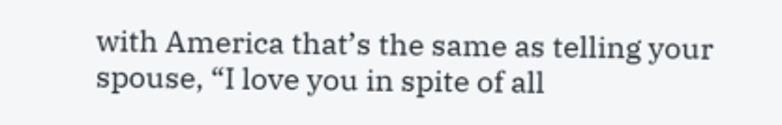with America that’s the same as telling your spouse, “I love you in spite of all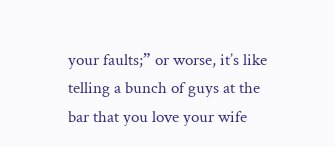your faults;” or worse, it’s like telling a bunch of guys at the bar that you love your wife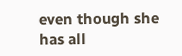even though she has all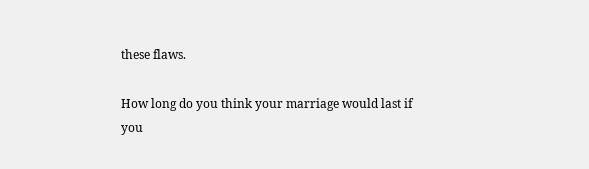these flaws.

How long do you think your marriage would last if you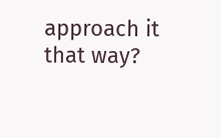approach it that way?